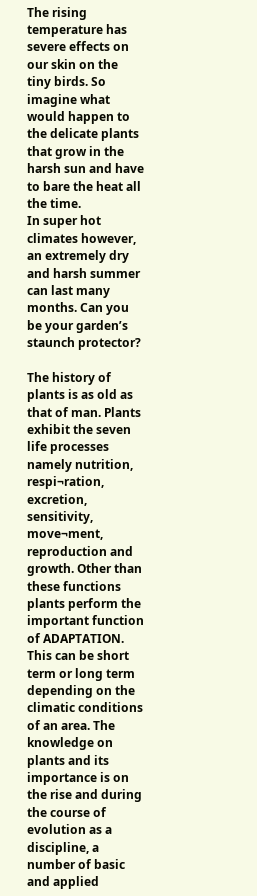The rising temperature has severe effects on our skin on the tiny birds. So imagine what would happen to the delicate plants that grow in the harsh sun and have to bare the heat all the time.
In super hot climates however, an extremely dry and harsh summer can last many months. Can you be your garden’s staunch protector?

The history of plants is as old as that of man. Plants exhibit the seven life processes namely nutrition, respi¬ration, excretion, sensitivity, move¬ment, reproduction and growth. Other than these functions plants perform the important function of ADAPTATION. This can be short term or long term depending on the climatic conditions of an area. The knowledge on plants and its importance is on the rise and during the course of evolution as a discipline, a number of basic and applied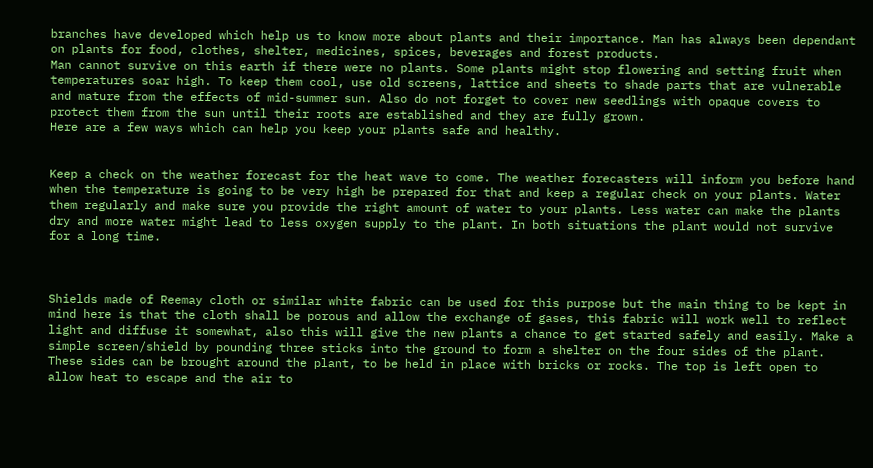branches have developed which help us to know more about plants and their importance. Man has always been dependant on plants for food, clothes, shelter, medicines, spices, beverages and forest products.
Man cannot survive on this earth if there were no plants. Some plants might stop flowering and setting fruit when temperatures soar high. To keep them cool, use old screens, lattice and sheets to shade parts that are vulnerable and mature from the effects of mid-summer sun. Also do not forget to cover new seedlings with opaque covers to protect them from the sun until their roots are established and they are fully grown.
Here are a few ways which can help you keep your plants safe and healthy.


Keep a check on the weather forecast for the heat wave to come. The weather forecasters will inform you before hand when the temperature is going to be very high be prepared for that and keep a regular check on your plants. Water them regularly and make sure you provide the right amount of water to your plants. Less water can make the plants dry and more water might lead to less oxygen supply to the plant. In both situations the plant would not survive for a long time.



Shields made of Reemay cloth or similar white fabric can be used for this purpose but the main thing to be kept in mind here is that the cloth shall be porous and allow the exchange of gases, this fabric will work well to reflect light and diffuse it somewhat, also this will give the new plants a chance to get started safely and easily. Make a simple screen/shield by pounding three sticks into the ground to form a shelter on the four sides of the plant. These sides can be brought around the plant, to be held in place with bricks or rocks. The top is left open to allow heat to escape and the air to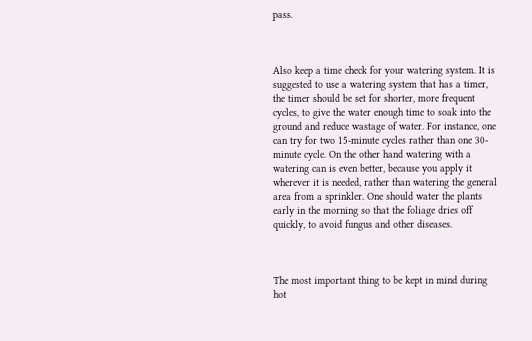pass.



Also keep a time check for your watering system. It is suggested to use a watering system that has a timer, the timer should be set for shorter, more frequent cycles, to give the water enough time to soak into the ground and reduce wastage of water. For instance, one can try for two 15-minute cycles rather than one 30-minute cycle. On the other hand watering with a watering can is even better, because you apply it wherever it is needed, rather than watering the general area from a sprinkler. One should water the plants early in the morning so that the foliage dries off quickly, to avoid fungus and other diseases.



The most important thing to be kept in mind during hot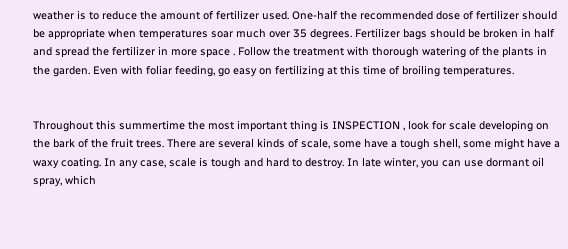weather is to reduce the amount of fertilizer used. One-half the recommended dose of fertilizer should be appropriate when temperatures soar much over 35 degrees. Fertilizer bags should be broken in half and spread the fertilizer in more space . Follow the treatment with thorough watering of the plants in the garden. Even with foliar feeding, go easy on fertilizing at this time of broiling temperatures.


Throughout this summertime the most important thing is INSPECTION , look for scale developing on the bark of the fruit trees. There are several kinds of scale, some have a tough shell, some might have a waxy coating. In any case, scale is tough and hard to destroy. In late winter, you can use dormant oil spray, which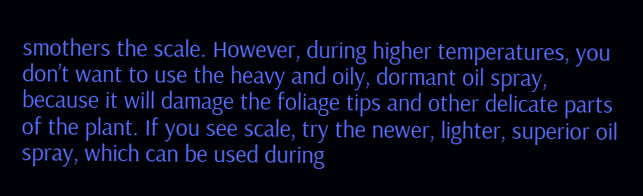smothers the scale. However, during higher temperatures, you don’t want to use the heavy and oily, dormant oil spray, because it will damage the foliage tips and other delicate parts of the plant. If you see scale, try the newer, lighter, superior oil spray, which can be used during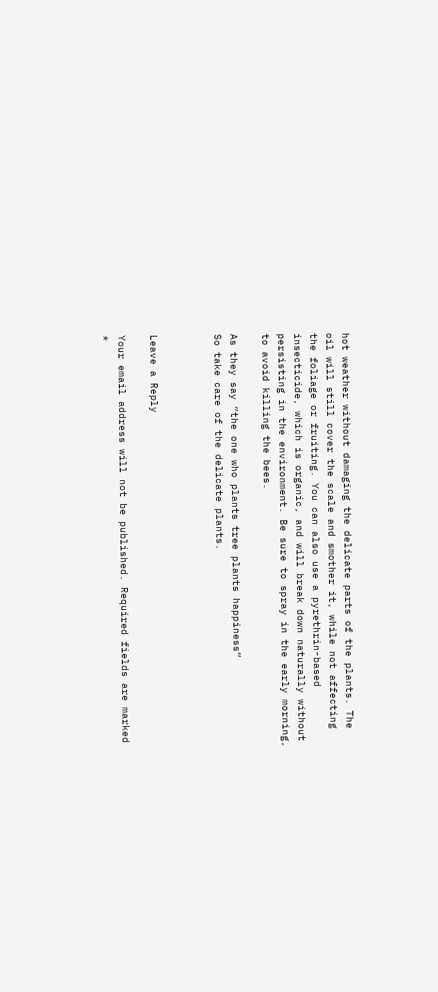hot weather without damaging the delicate parts of the plants. The oil will still cover the scale and smother it, while not affecting the foliage or fruiting. You can also use a pyrethrin-based insecticide, which is organic, and will break down naturally without persisting in the environment. Be sure to spray in the early morning, to avoid killing the bees.

As they say “the one who plants tree plants happiness”
So take care of the delicate plants.



Leave a Reply

Your email address will not be published. Required fields are marked *